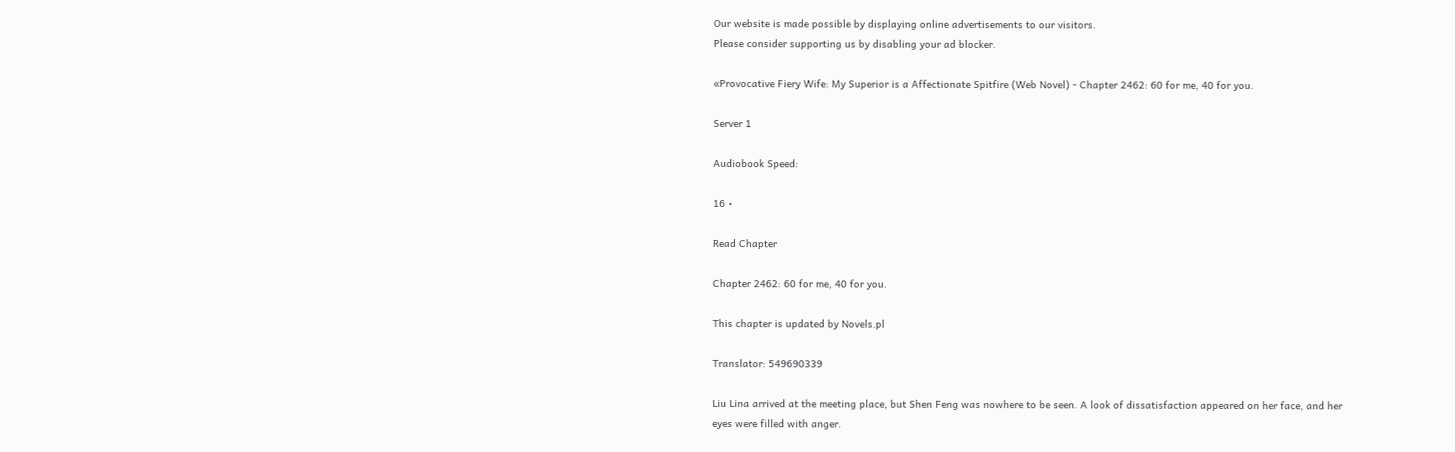Our website is made possible by displaying online advertisements to our visitors.
Please consider supporting us by disabling your ad blocker.

«Provocative Fiery Wife: My Superior is a Affectionate Spitfire (Web Novel) - Chapter 2462: 60 for me, 40 for you.

Server 1

Audiobook Speed:

16 •

Read Chapter

Chapter 2462: 60 for me, 40 for you.

This chapter is updated by Novels.pl

Translator: 549690339

Liu Lina arrived at the meeting place, but Shen Feng was nowhere to be seen. A look of dissatisfaction appeared on her face, and her eyes were filled with anger.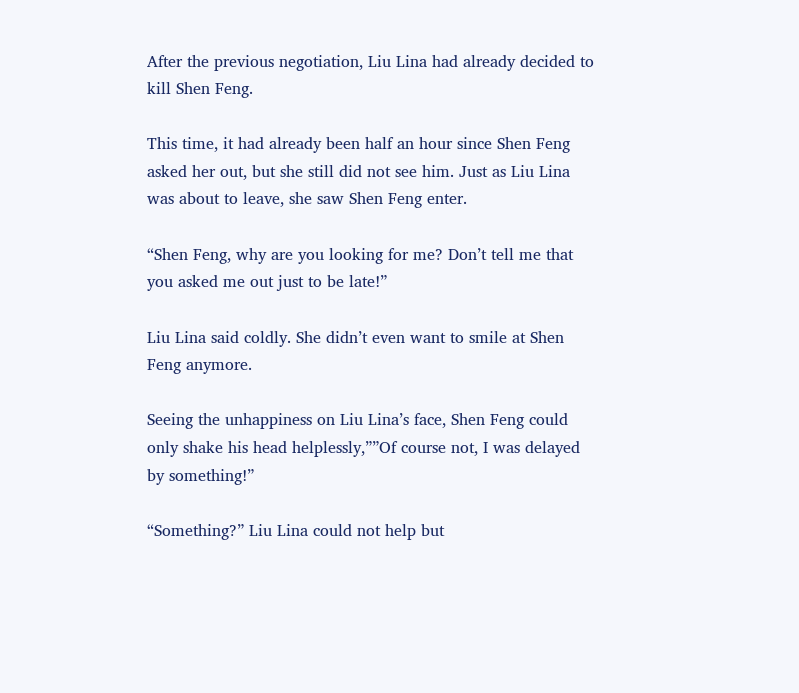After the previous negotiation, Liu Lina had already decided to kill Shen Feng.

This time, it had already been half an hour since Shen Feng asked her out, but she still did not see him. Just as Liu Lina was about to leave, she saw Shen Feng enter.

“Shen Feng, why are you looking for me? Don’t tell me that you asked me out just to be late!”

Liu Lina said coldly. She didn’t even want to smile at Shen Feng anymore.

Seeing the unhappiness on Liu Lina’s face, Shen Feng could only shake his head helplessly,””Of course not, I was delayed by something!”

“Something?” Liu Lina could not help but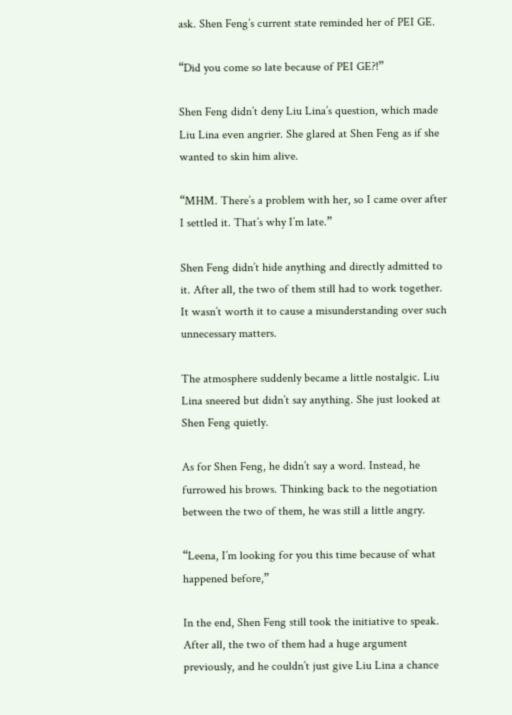ask. Shen Feng’s current state reminded her of PEI GE.

“Did you come so late because of PEI GE?!”

Shen Feng didn’t deny Liu Lina’s question, which made Liu Lina even angrier. She glared at Shen Feng as if she wanted to skin him alive.

“MHM. There’s a problem with her, so I came over after I settled it. That’s why I’m late.”

Shen Feng didn’t hide anything and directly admitted to it. After all, the two of them still had to work together. It wasn’t worth it to cause a misunderstanding over such unnecessary matters.

The atmosphere suddenly became a little nostalgic. Liu Lina sneered but didn’t say anything. She just looked at Shen Feng quietly.

As for Shen Feng, he didn’t say a word. Instead, he furrowed his brows. Thinking back to the negotiation between the two of them, he was still a little angry.

“Leena, I’m looking for you this time because of what happened before,”

In the end, Shen Feng still took the initiative to speak. After all, the two of them had a huge argument previously, and he couldn’t just give Liu Lina a chance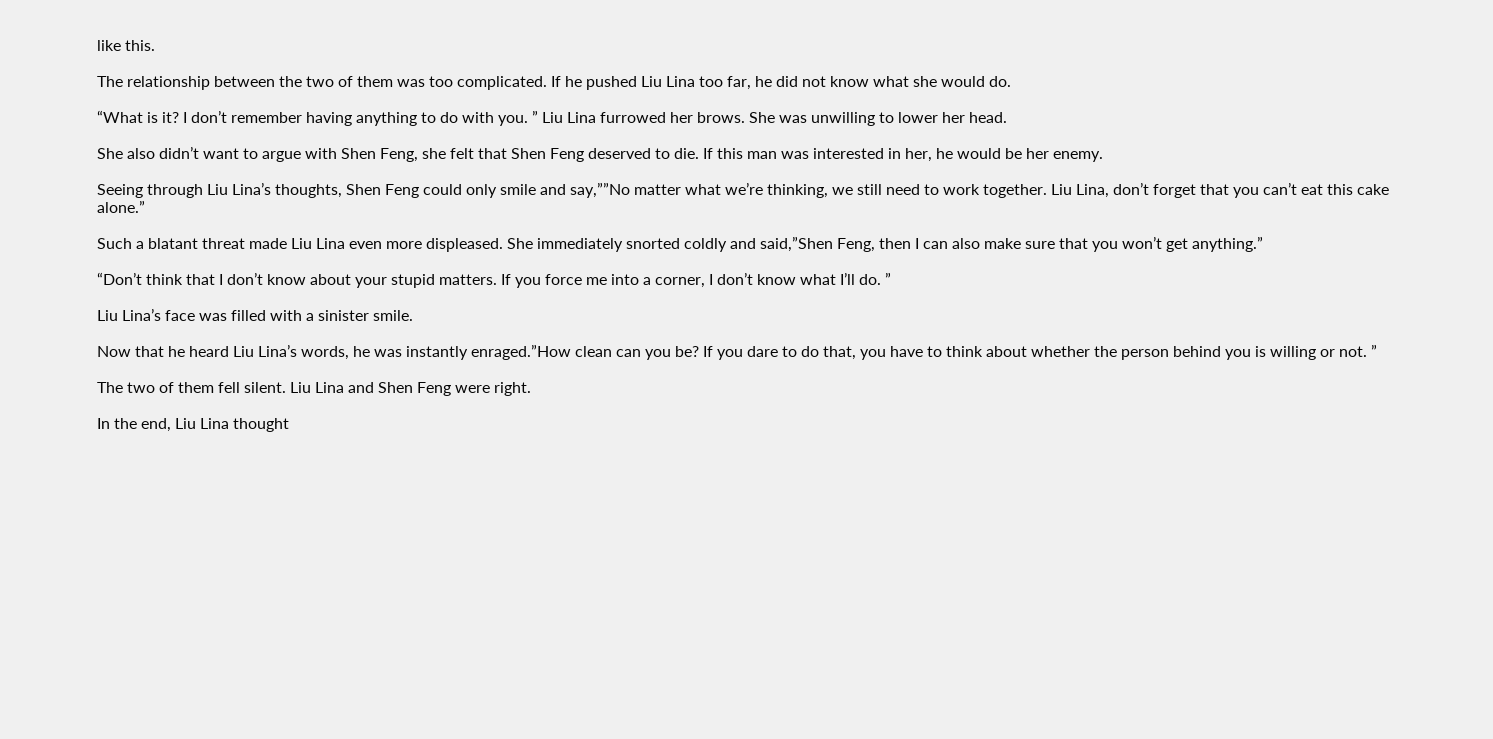like this.

The relationship between the two of them was too complicated. If he pushed Liu Lina too far, he did not know what she would do.

“What is it? I don’t remember having anything to do with you. ” Liu Lina furrowed her brows. She was unwilling to lower her head.

She also didn’t want to argue with Shen Feng, she felt that Shen Feng deserved to die. If this man was interested in her, he would be her enemy.

Seeing through Liu Lina’s thoughts, Shen Feng could only smile and say,””No matter what we’re thinking, we still need to work together. Liu Lina, don’t forget that you can’t eat this cake alone.”

Such a blatant threat made Liu Lina even more displeased. She immediately snorted coldly and said,”Shen Feng, then I can also make sure that you won’t get anything.”

“Don’t think that I don’t know about your stupid matters. If you force me into a corner, I don’t know what I’ll do. ”

Liu Lina’s face was filled with a sinister smile.

Now that he heard Liu Lina’s words, he was instantly enraged.”How clean can you be? If you dare to do that, you have to think about whether the person behind you is willing or not. ”

The two of them fell silent. Liu Lina and Shen Feng were right.

In the end, Liu Lina thought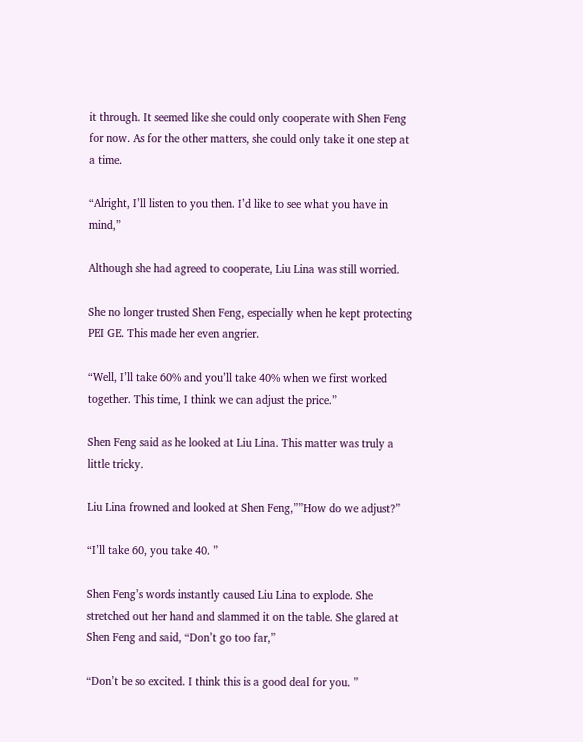it through. It seemed like she could only cooperate with Shen Feng for now. As for the other matters, she could only take it one step at a time.

“Alright, I’ll listen to you then. I’d like to see what you have in mind,”

Although she had agreed to cooperate, Liu Lina was still worried.

She no longer trusted Shen Feng, especially when he kept protecting PEI GE. This made her even angrier.

“Well, I’ll take 60% and you’ll take 40% when we first worked together. This time, I think we can adjust the price.”

Shen Feng said as he looked at Liu Lina. This matter was truly a little tricky.

Liu Lina frowned and looked at Shen Feng,””How do we adjust?”

“I’ll take 60, you take 40. ”

Shen Feng’s words instantly caused Liu Lina to explode. She stretched out her hand and slammed it on the table. She glared at Shen Feng and said, “Don’t go too far,”

“Don’t be so excited. I think this is a good deal for you. ”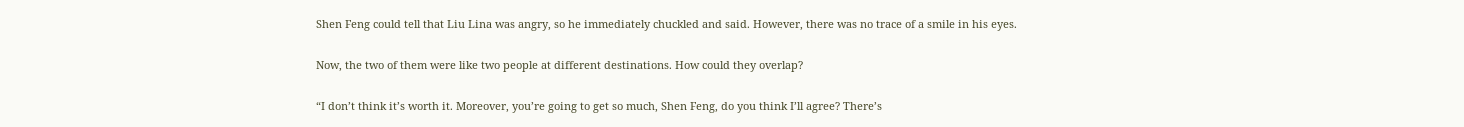Shen Feng could tell that Liu Lina was angry, so he immediately chuckled and said. However, there was no trace of a smile in his eyes.

Now, the two of them were like two people at different destinations. How could they overlap?

“I don’t think it’s worth it. Moreover, you’re going to get so much, Shen Feng, do you think I’ll agree? There’s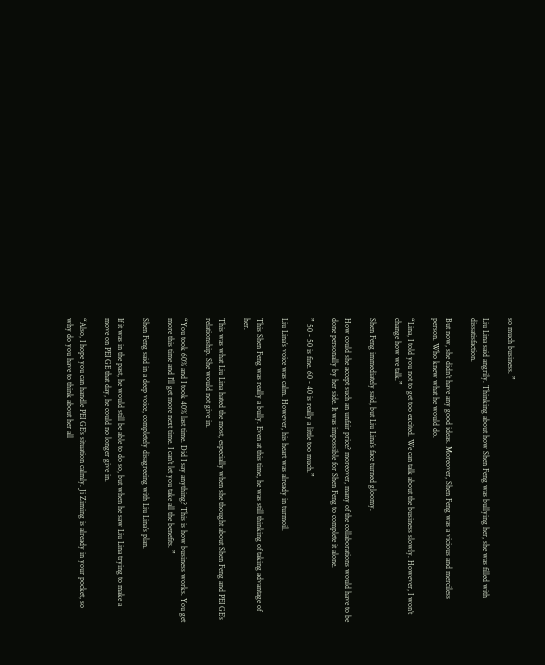so much business. ”

Liu Lina said angrily. Thinking about how Shen Feng was bullying her, she was filled with dissatisfaction.

But now, she didn’t have any good ideas. Moreover, Shen Feng was a vicious and merciless person. Who knew what he would do.

“Lina, I told you not to get too excited. We can talk about the business slowly. However, I won’t change how we talk.”

Shen Feng immediately said, but Liu Lina’s face turned gloomy.

How could she accept such an unfair price? moreover, many of the collaborations would have to be done personally by her side. It was impossible for Shen Feng to complete it alone.

” 50 - 50 is fine. 60 - 40 is really a little too much.”

Liu Lina’s voice was calm. However, his heart was already in turmoil.

This Shen Feng was really a bully. Even at this time, he was still thinking of taking advantage of her.

This was what Liu Lina hated the most, especially when she thought about Shen Feng and PEI GE’s relationship. She would not give in.

“You took 60% and I took 40% last time. Did I say anything? This is how business works. You get more this time and I’ll get more next time. I can’t let you take all the benefits. ”

Shen Feng said in a deep voice, completely disagreeing with Liu Lina’s plan.

If it was in the past, he would still be able to do so, but when he saw Liu Lina trying to make a move on PEI GE that day, he could no longer give in.

“Also, I hope you can handle PEI GE’s situation calmly. Ji Ziming is already in your pocket, so why do you have to think about her all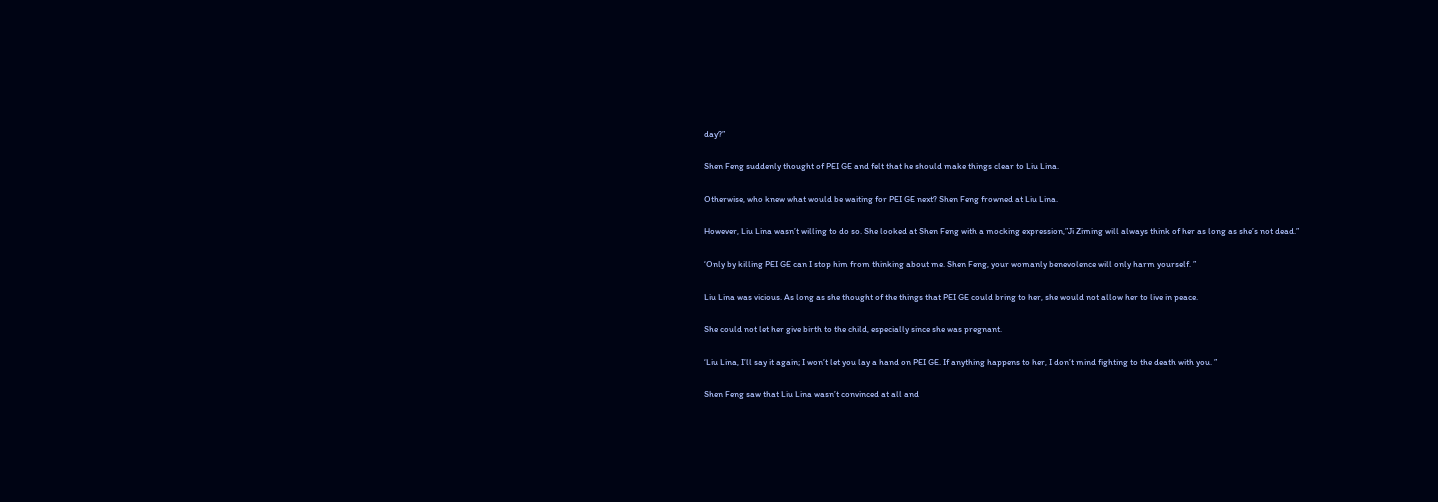day?”

Shen Feng suddenly thought of PEI GE and felt that he should make things clear to Liu Lina.

Otherwise, who knew what would be waiting for PEI GE next? Shen Feng frowned at Liu Lina.

However, Liu Lina wasn’t willing to do so. She looked at Shen Feng with a mocking expression,”Ji Ziming will always think of her as long as she’s not dead.”

‘Only by killing PEI GE can I stop him from thinking about me. Shen Feng, your womanly benevolence will only harm yourself. ”

Liu Lina was vicious. As long as she thought of the things that PEI GE could bring to her, she would not allow her to live in peace.

She could not let her give birth to the child, especially since she was pregnant.

‘Liu Lina, I’ll say it again; I won’t let you lay a hand on PEI GE. If anything happens to her, I don’t mind fighting to the death with you. ”

Shen Feng saw that Liu Lina wasn’t convinced at all and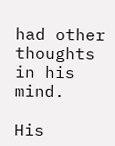had other thoughts in his mind.

His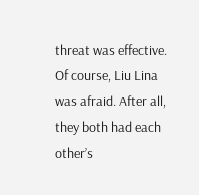threat was effective. Of course, Liu Lina was afraid. After all, they both had each other’s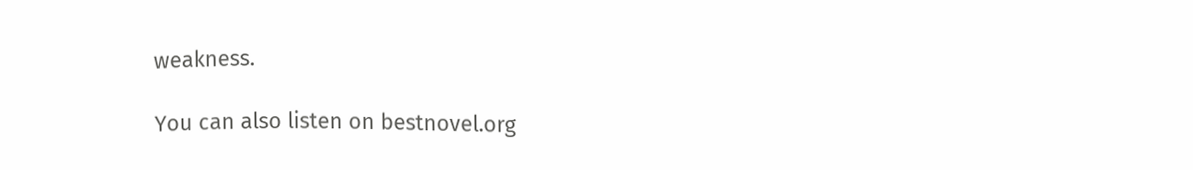weakness.

You can also listen on bestnovel.org